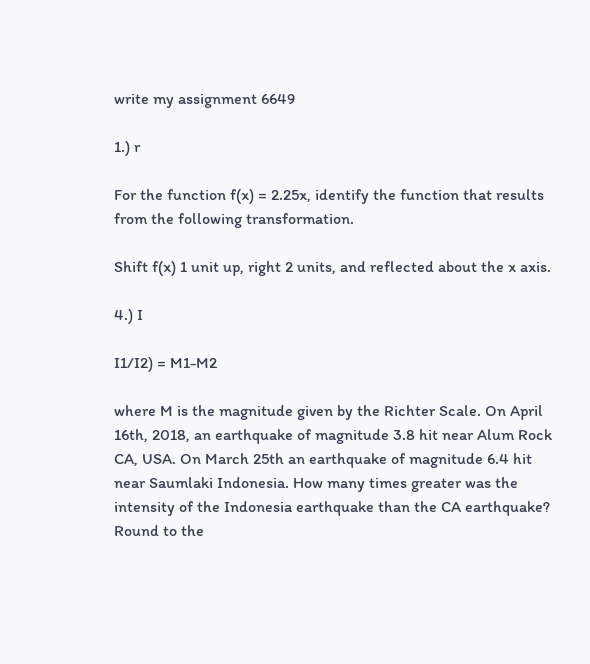write my assignment 6649

1.) r

For the function f(x) = 2.25x, identify the function that results from the following transformation.

Shift f(x) 1 unit up, right 2 units, and reflected about the x axis.

4.) I

I1/I2) = M1-M2

where M is the magnitude given by the Richter Scale. On April 16th, 2018, an earthquake of magnitude 3.8 hit near Alum Rock CA, USA. On March 25th an earthquake of magnitude 6.4 hit near Saumlaki Indonesia. How many times greater was the intensity of the Indonesia earthquake than the CA earthquake? Round to the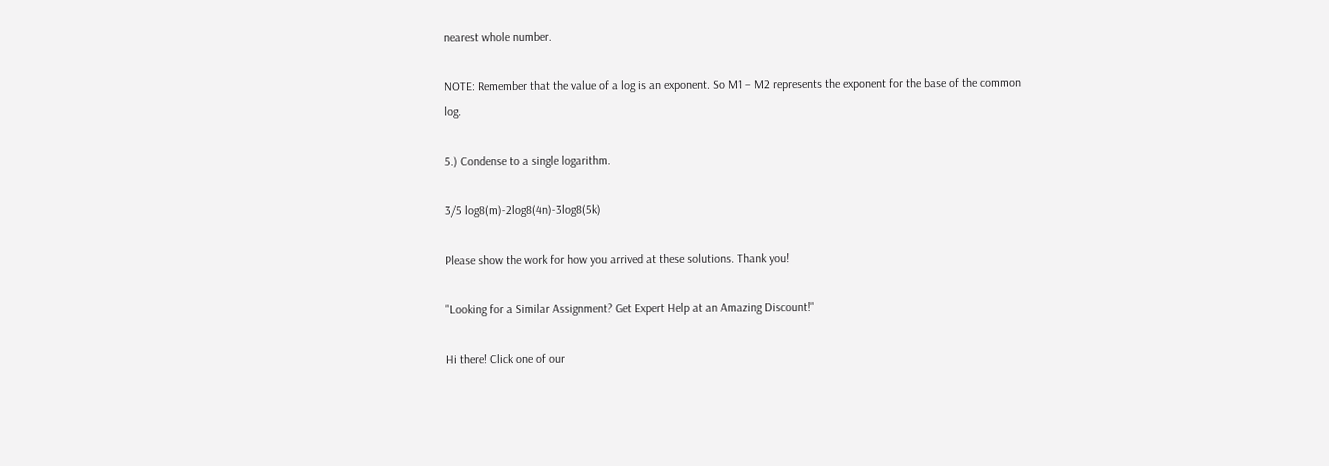nearest whole number.

NOTE: Remember that the value of a log is an exponent. So M1 – M2 represents the exponent for the base of the common log.

5.) Condense to a single logarithm.

3/5 log8(m)-2log8(4n)-3log8(5k)

Please show the work for how you arrived at these solutions. Thank you!

"Looking for a Similar Assignment? Get Expert Help at an Amazing Discount!"

Hi there! Click one of our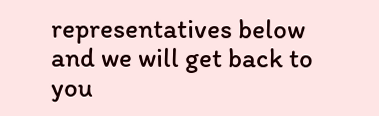representatives below and we will get back to you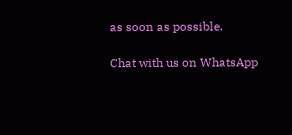as soon as possible.

Chat with us on WhatsApp